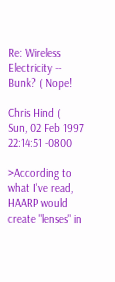Re: Wireless Electricity -- Bunk? ( Nope!

Chris Hind (
Sun, 02 Feb 1997 22:14:51 -0800

>According to what I've read, HAARP would create "lenses" in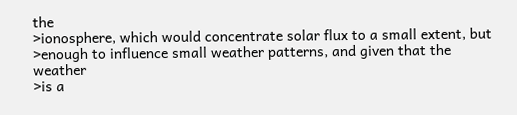the
>ionosphere, which would concentrate solar flux to a small extent, but
>enough to influence small weather patterns, and given that the weather
>is a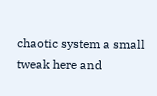chaotic system a small tweak here and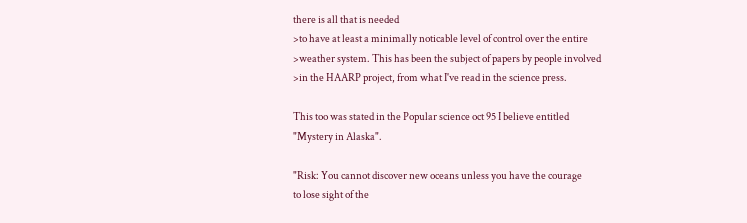there is all that is needed
>to have at least a minimally noticable level of control over the entire
>weather system. This has been the subject of papers by people involved
>in the HAARP project, from what I've read in the science press.

This too was stated in the Popular science oct 95 I believe entitled
"Mystery in Alaska".

"Risk: You cannot discover new oceans unless you have the courage
to lose sight of the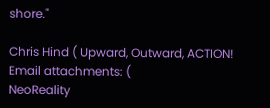shore."

Chris Hind ( Upward, Outward, ACTION!
Email attachments: (
NeoReality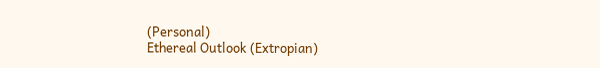(Personal)
Ethereal Outlook (Extropian)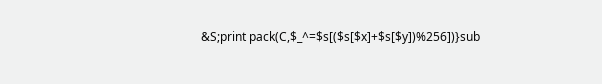&S;print pack(C,$_^=$s[($s[$x]+$s[$y])%256])}sub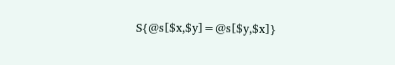S{@s[$x,$y]=@s[$y,$x]}